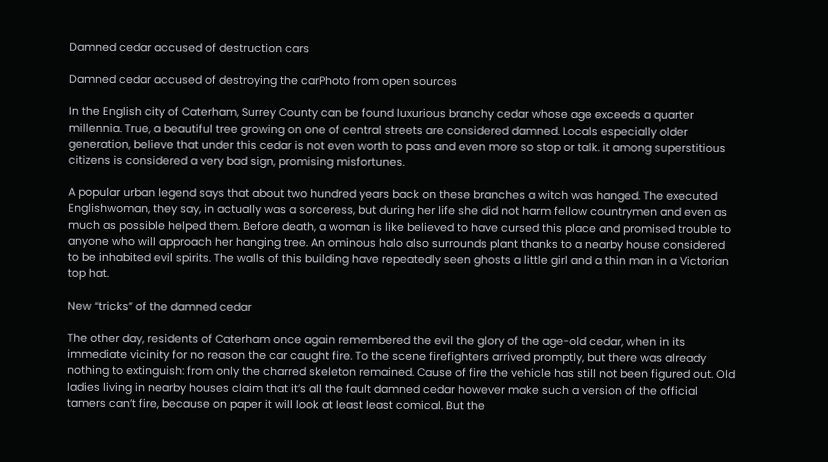Damned cedar accused of destruction cars

Damned cedar accused of destroying the carPhoto from open sources

In the English city of Caterham, Surrey County can be found luxurious branchy cedar whose age exceeds a quarter millennia. True, a beautiful tree growing on one of central streets are considered damned. Locals especially older generation, believe that under this cedar is not even worth to pass and even more so stop or talk. it among superstitious citizens is considered a very bad sign, promising misfortunes.

A popular urban legend says that about two hundred years back on these branches a witch was hanged. The executed Englishwoman, they say, in actually was a sorceress, but during her life she did not harm fellow countrymen and even as much as possible helped them. Before death, a woman is like believed to have cursed this place and promised trouble to anyone who will approach her hanging tree. An ominous halo also surrounds plant thanks to a nearby house considered to be inhabited evil spirits. The walls of this building have repeatedly seen ghosts a little girl and a thin man in a Victorian top hat.

New “tricks” of the damned cedar

The other day, residents of Caterham once again remembered the evil the glory of the age-old cedar, when in its immediate vicinity for no reason the car caught fire. To the scene firefighters arrived promptly, but there was already nothing to extinguish: from only the charred skeleton remained. Cause of fire the vehicle has still not been figured out. Old ladies living in nearby houses claim that it’s all the fault damned cedar however make such a version of the official tamers can’t fire, because on paper it will look at least least comical. But the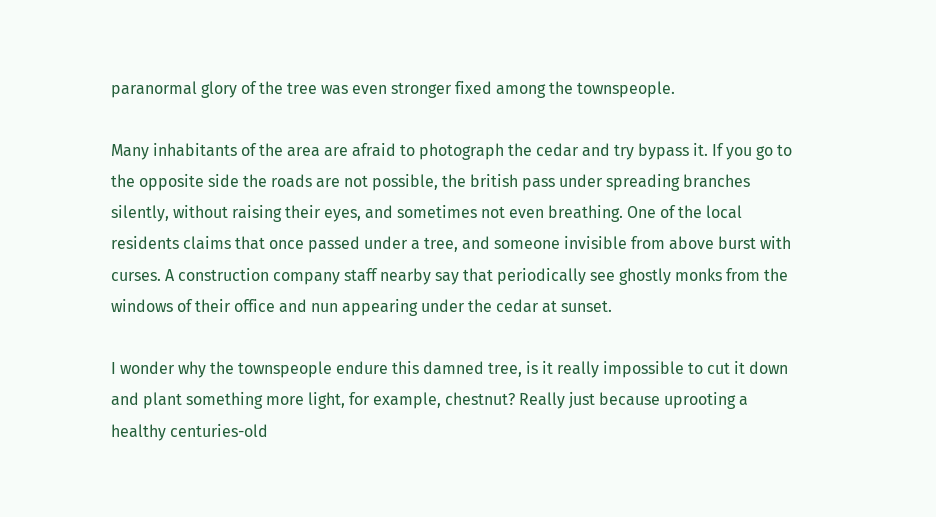paranormal glory of the tree was even stronger fixed among the townspeople.

Many inhabitants of the area are afraid to photograph the cedar and try bypass it. If you go to the opposite side the roads are not possible, the british pass under spreading branches silently, without raising their eyes, and sometimes not even breathing. One of the local residents claims that once passed under a tree, and someone invisible from above burst with curses. A construction company staff nearby say that periodically see ghostly monks from the windows of their office and nun appearing under the cedar at sunset.

I wonder why the townspeople endure this damned tree, is it really impossible to cut it down and plant something more light, for example, chestnut? Really just because uprooting a healthy centuries-old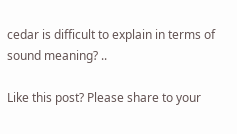cedar is difficult to explain in terms of sound meaning? ..

Like this post? Please share to your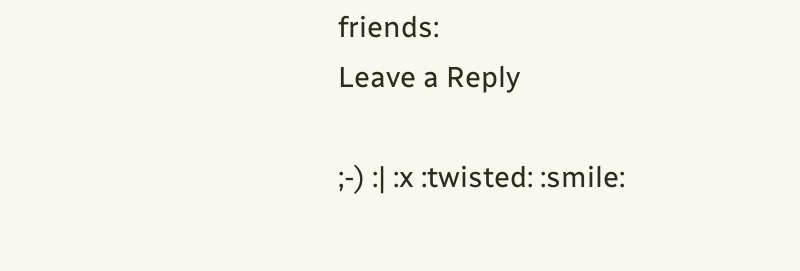friends:
Leave a Reply

;-) :| :x :twisted: :smile: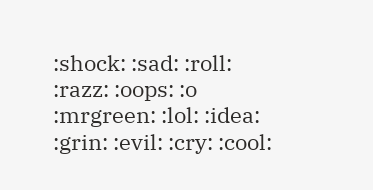:shock: :sad: :roll: :razz: :oops: :o :mrgreen: :lol: :idea: :grin: :evil: :cry: :cool: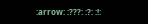:arrow: :???: :?: :!: